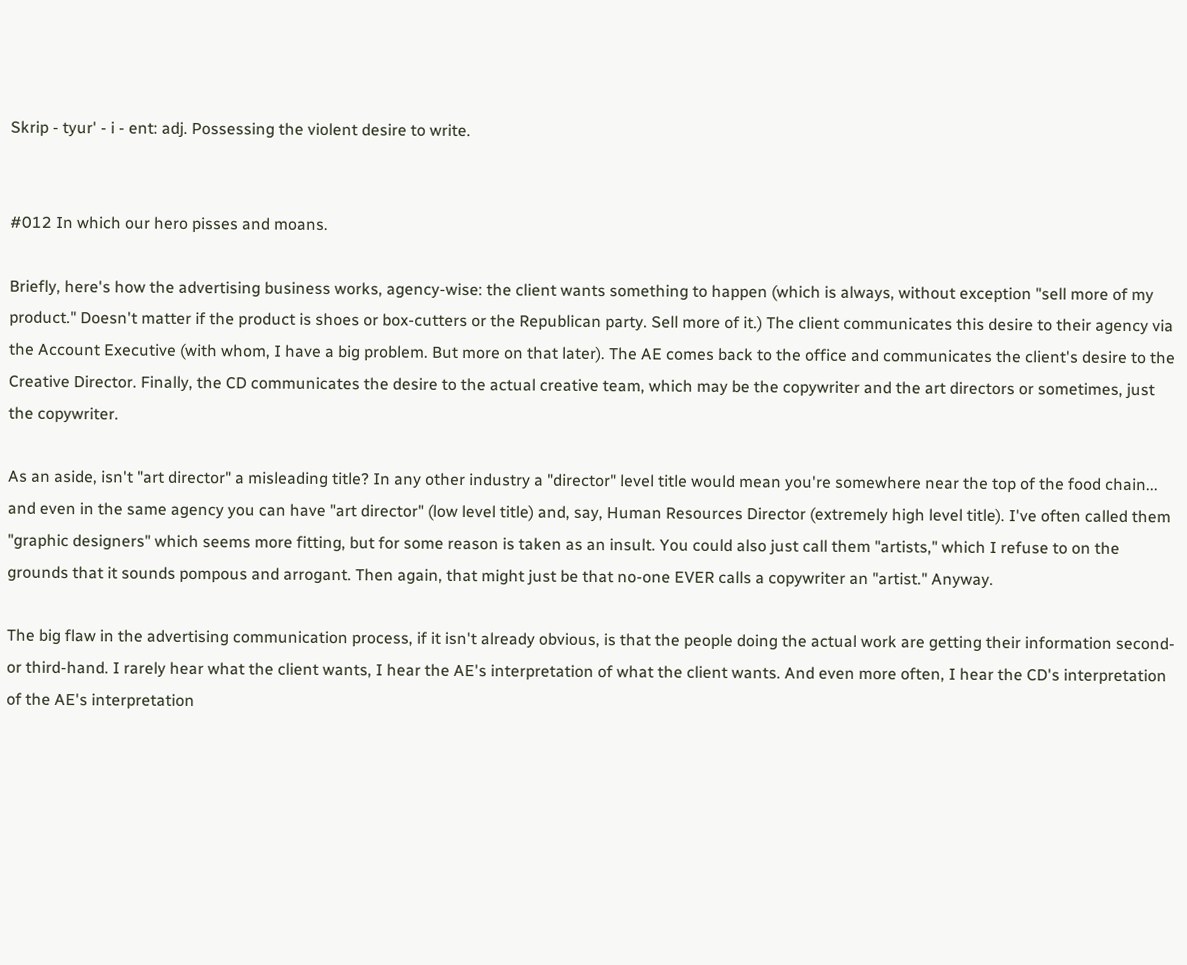Skrip - tyur' - i - ent: adj. Possessing the violent desire to write.


#012 In which our hero pisses and moans.

Briefly, here's how the advertising business works, agency-wise: the client wants something to happen (which is always, without exception "sell more of my product." Doesn't matter if the product is shoes or box-cutters or the Republican party. Sell more of it.) The client communicates this desire to their agency via the Account Executive (with whom, I have a big problem. But more on that later). The AE comes back to the office and communicates the client's desire to the Creative Director. Finally, the CD communicates the desire to the actual creative team, which may be the copywriter and the art directors or sometimes, just the copywriter.

As an aside, isn't "art director" a misleading title? In any other industry a "director" level title would mean you're somewhere near the top of the food chain... and even in the same agency you can have "art director" (low level title) and, say, Human Resources Director (extremely high level title). I've often called them "graphic designers" which seems more fitting, but for some reason is taken as an insult. You could also just call them "artists," which I refuse to on the grounds that it sounds pompous and arrogant. Then again, that might just be that no-one EVER calls a copywriter an "artist." Anyway.

The big flaw in the advertising communication process, if it isn't already obvious, is that the people doing the actual work are getting their information second- or third-hand. I rarely hear what the client wants, I hear the AE's interpretation of what the client wants. And even more often, I hear the CD's interpretation of the AE's interpretation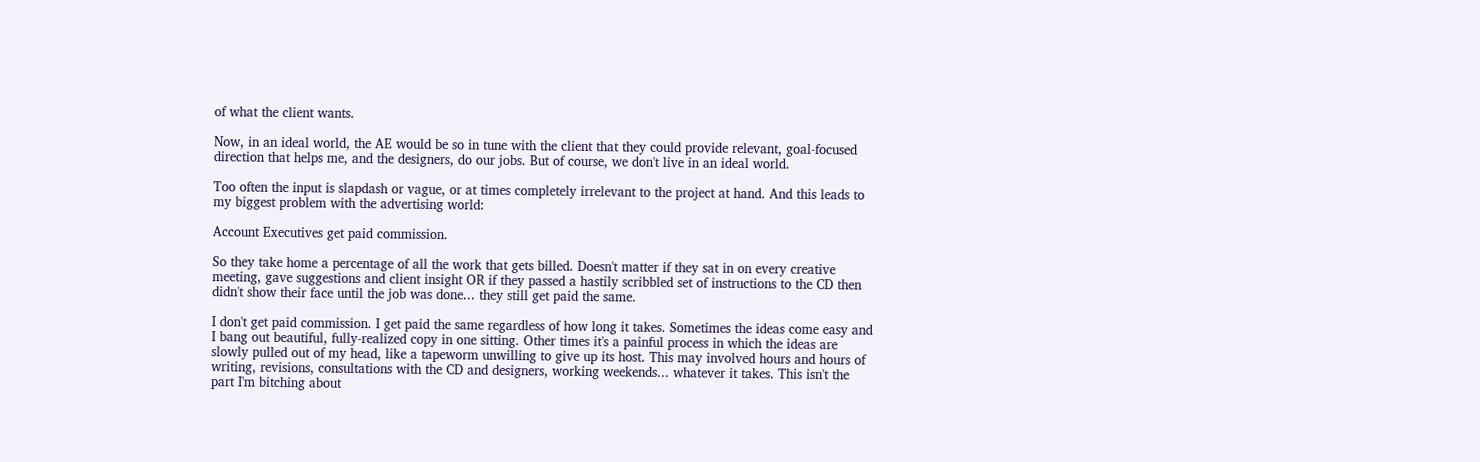of what the client wants.

Now, in an ideal world, the AE would be so in tune with the client that they could provide relevant, goal-focused direction that helps me, and the designers, do our jobs. But of course, we don't live in an ideal world.

Too often the input is slapdash or vague, or at times completely irrelevant to the project at hand. And this leads to my biggest problem with the advertising world:

Account Executives get paid commission.

So they take home a percentage of all the work that gets billed. Doesn't matter if they sat in on every creative meeting, gave suggestions and client insight OR if they passed a hastily scribbled set of instructions to the CD then didn't show their face until the job was done... they still get paid the same.

I don't get paid commission. I get paid the same regardless of how long it takes. Sometimes the ideas come easy and I bang out beautiful, fully-realized copy in one sitting. Other times it's a painful process in which the ideas are slowly pulled out of my head, like a tapeworm unwilling to give up its host. This may involved hours and hours of writing, revisions, consultations with the CD and designers, working weekends... whatever it takes. This isn't the part I'm bitching about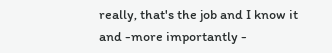really, that's the job and I know it and -more importantly -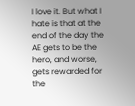I love it. But what I hate is that at the end of the day the AE gets to be the hero, and worse, gets rewarded for the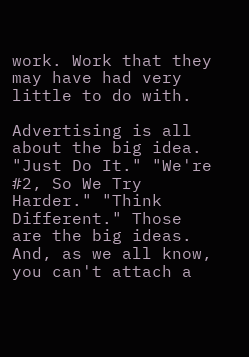work. Work that they may have had very little to do with.

Advertising is all about the big idea. "Just Do It." "We're #2, So We Try Harder." "Think Different." Those are the big ideas. And, as we all know, you can't attach a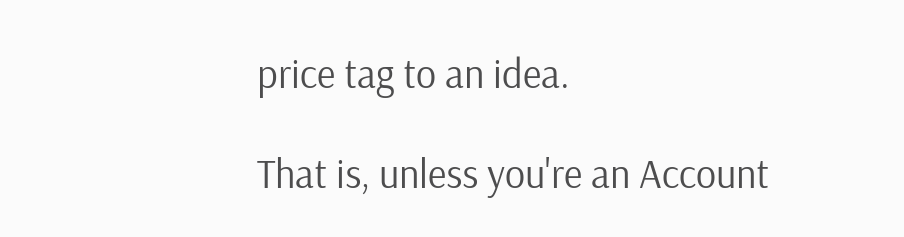price tag to an idea.

That is, unless you're an Account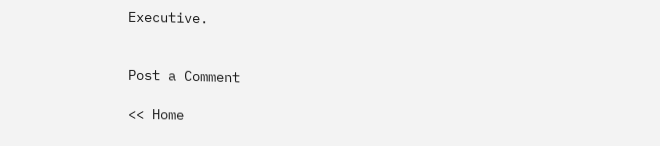Executive.


Post a Comment

<< Home